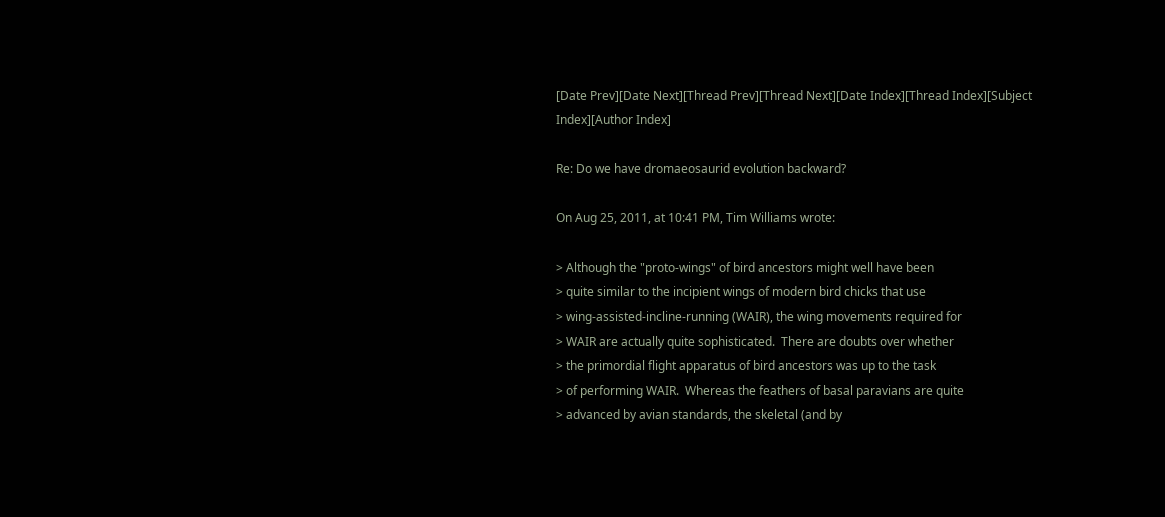[Date Prev][Date Next][Thread Prev][Thread Next][Date Index][Thread Index][Subject Index][Author Index]

Re: Do we have dromaeosaurid evolution backward?

On Aug 25, 2011, at 10:41 PM, Tim Williams wrote:

> Although the "proto-wings" of bird ancestors might well have been
> quite similar to the incipient wings of modern bird chicks that use
> wing-assisted-incline-running (WAIR), the wing movements required for
> WAIR are actually quite sophisticated.  There are doubts over whether
> the primordial flight apparatus of bird ancestors was up to the task
> of performing WAIR.  Whereas the feathers of basal paravians are quite
> advanced by avian standards, the skeletal (and by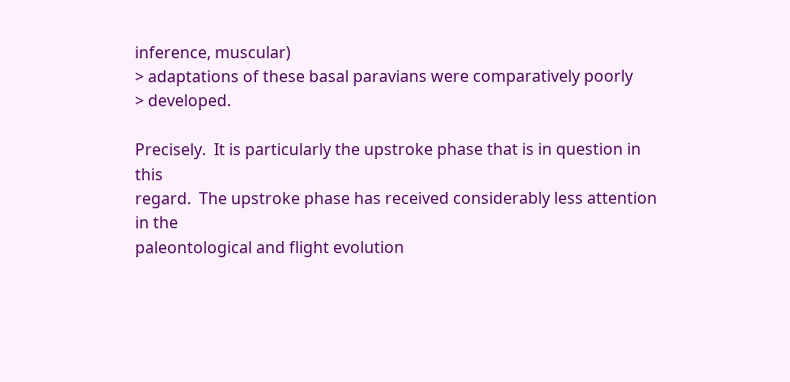inference, muscular)
> adaptations of these basal paravians were comparatively poorly
> developed.

Precisely.  It is particularly the upstroke phase that is in question in this
regard.  The upstroke phase has received considerably less attention in the
paleontological and flight evolution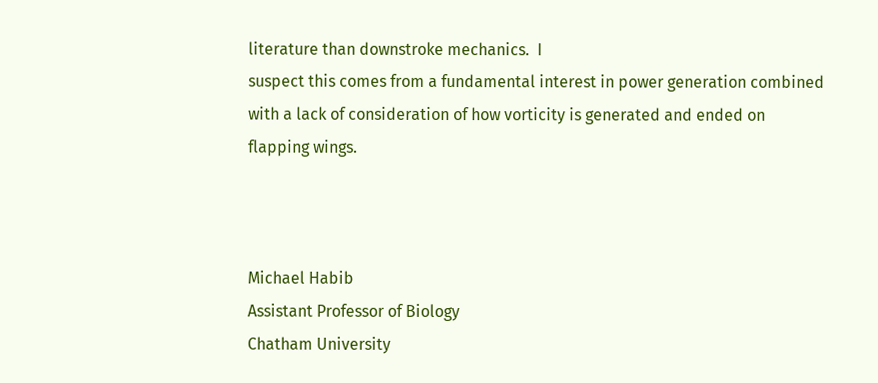literature than downstroke mechanics.  I
suspect this comes from a fundamental interest in power generation combined
with a lack of consideration of how vorticity is generated and ended on
flapping wings.



Michael Habib
Assistant Professor of Biology
Chatham University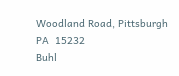Woodland Road, Pittsburgh PA  15232
Buhl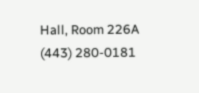Hall, Room 226A
(443) 280-0181